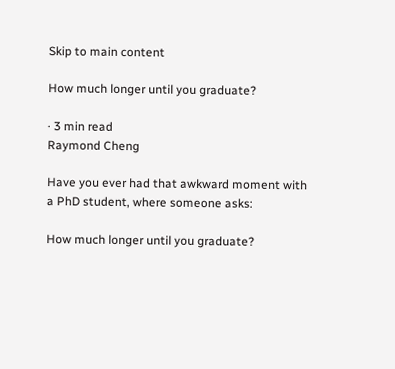Skip to main content

How much longer until you graduate?

· 3 min read
Raymond Cheng

Have you ever had that awkward moment with a PhD student, where someone asks:

How much longer until you graduate?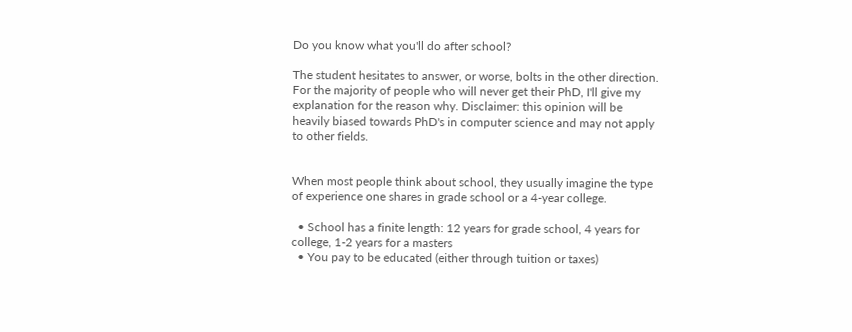Do you know what you'll do after school?

The student hesitates to answer, or worse, bolts in the other direction. For the majority of people who will never get their PhD, I'll give my explanation for the reason why. Disclaimer: this opinion will be heavily biased towards PhD's in computer science and may not apply to other fields.


When most people think about school, they usually imagine the type of experience one shares in grade school or a 4-year college.

  • School has a finite length: 12 years for grade school, 4 years for college, 1-2 years for a masters
  • You pay to be educated (either through tuition or taxes)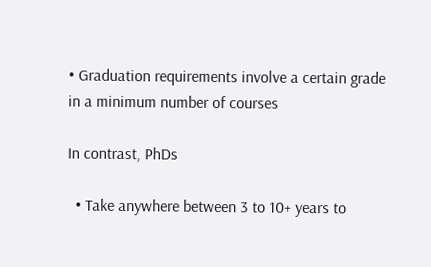• Graduation requirements involve a certain grade in a minimum number of courses

In contrast, PhDs

  • Take anywhere between 3 to 10+ years to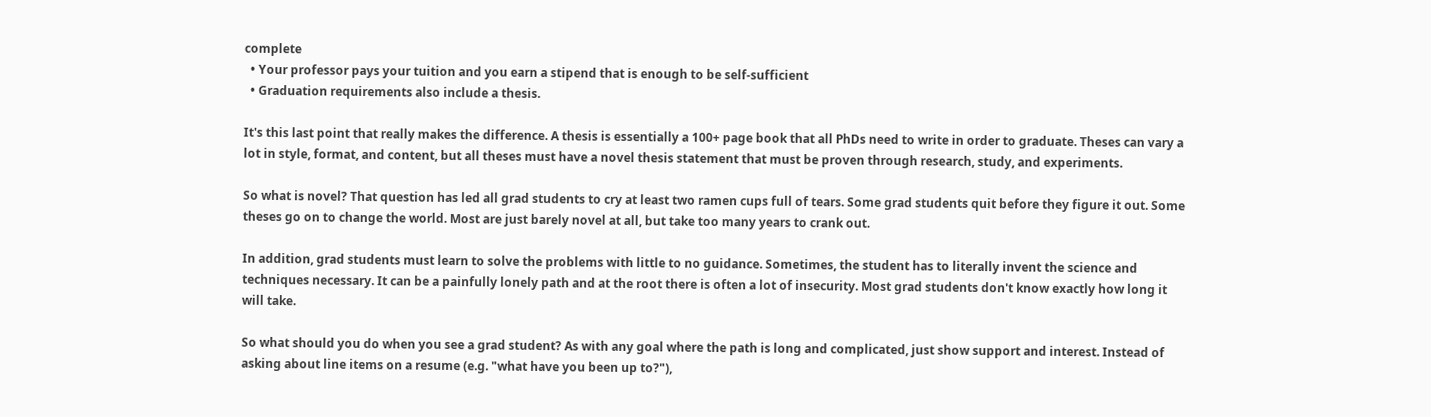complete
  • Your professor pays your tuition and you earn a stipend that is enough to be self-sufficient
  • Graduation requirements also include a thesis.

It's this last point that really makes the difference. A thesis is essentially a 100+ page book that all PhDs need to write in order to graduate. Theses can vary a lot in style, format, and content, but all theses must have a novel thesis statement that must be proven through research, study, and experiments.

So what is novel? That question has led all grad students to cry at least two ramen cups full of tears. Some grad students quit before they figure it out. Some theses go on to change the world. Most are just barely novel at all, but take too many years to crank out.

In addition, grad students must learn to solve the problems with little to no guidance. Sometimes, the student has to literally invent the science and techniques necessary. It can be a painfully lonely path and at the root there is often a lot of insecurity. Most grad students don't know exactly how long it will take.

So what should you do when you see a grad student? As with any goal where the path is long and complicated, just show support and interest. Instead of asking about line items on a resume (e.g. "what have you been up to?"),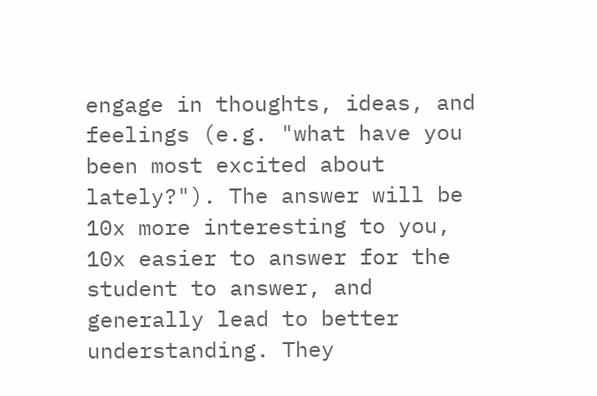engage in thoughts, ideas, and feelings (e.g. "what have you been most excited about lately?"). The answer will be 10x more interesting to you, 10x easier to answer for the student to answer, and generally lead to better understanding. They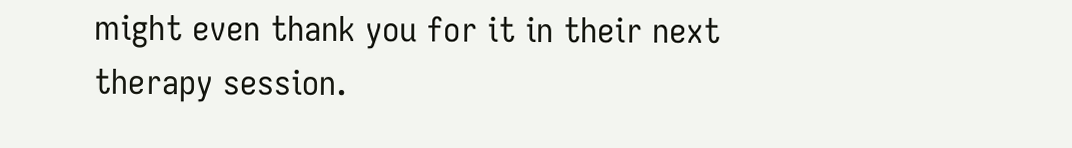might even thank you for it in their next therapy session.